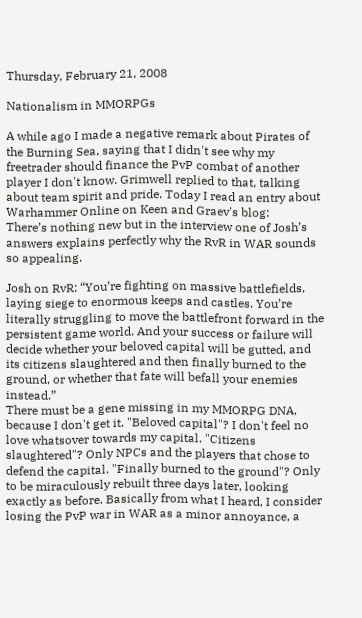Thursday, February 21, 2008

Nationalism in MMORPGs

A while ago I made a negative remark about Pirates of the Burning Sea, saying that I didn't see why my freetrader should finance the PvP combat of another player I don't know. Grimwell replied to that, talking about team spirit and pride. Today I read an entry about Warhammer Online on Keen and Graev's blog:
There’s nothing new but in the interview one of Josh’s answers explains perfectly why the RvR in WAR sounds so appealing.

Josh on RvR: “You’re fighting on massive battlefields, laying siege to enormous keeps and castles. You’re literally struggling to move the battlefront forward in the persistent game world. And your success or failure will decide whether your beloved capital will be gutted, and its citizens slaughtered and then finally burned to the ground, or whether that fate will befall your enemies instead.”
There must be a gene missing in my MMORPG DNA, because I don't get it. "Beloved capital"? I don't feel no love whatsover towards my capital. "Citizens slaughtered"? Only NPCs and the players that chose to defend the capital. "Finally burned to the ground"? Only to be miraculously rebuilt three days later, looking exactly as before. Basically from what I heard, I consider losing the PvP war in WAR as a minor annoyance, a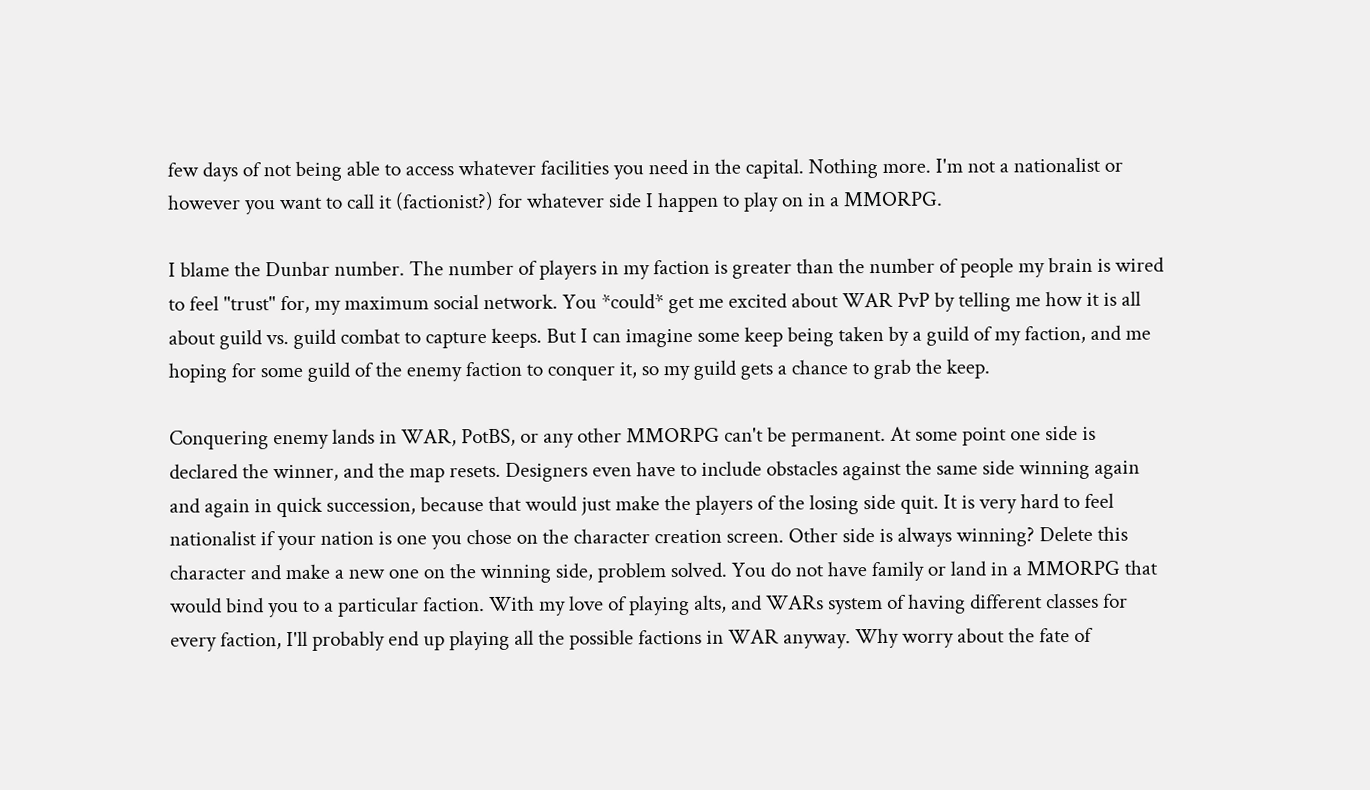few days of not being able to access whatever facilities you need in the capital. Nothing more. I'm not a nationalist or however you want to call it (factionist?) for whatever side I happen to play on in a MMORPG.

I blame the Dunbar number. The number of players in my faction is greater than the number of people my brain is wired to feel "trust" for, my maximum social network. You *could* get me excited about WAR PvP by telling me how it is all about guild vs. guild combat to capture keeps. But I can imagine some keep being taken by a guild of my faction, and me hoping for some guild of the enemy faction to conquer it, so my guild gets a chance to grab the keep.

Conquering enemy lands in WAR, PotBS, or any other MMORPG can't be permanent. At some point one side is declared the winner, and the map resets. Designers even have to include obstacles against the same side winning again and again in quick succession, because that would just make the players of the losing side quit. It is very hard to feel nationalist if your nation is one you chose on the character creation screen. Other side is always winning? Delete this character and make a new one on the winning side, problem solved. You do not have family or land in a MMORPG that would bind you to a particular faction. With my love of playing alts, and WARs system of having different classes for every faction, I'll probably end up playing all the possible factions in WAR anyway. Why worry about the fate of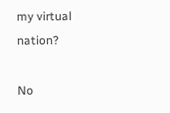my virtual nation?

No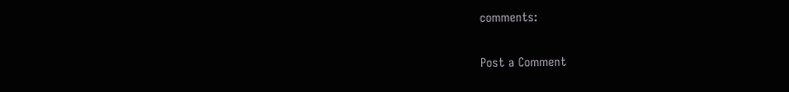comments:

Post a Comment